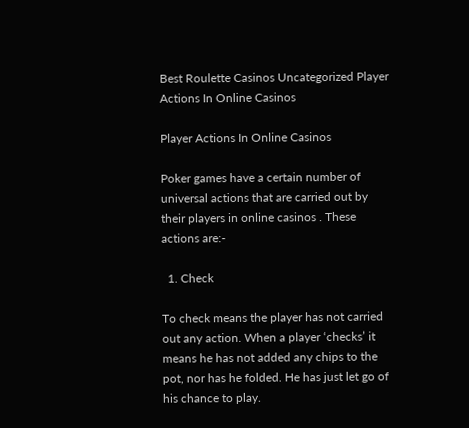Best Roulette Casinos Uncategorized Player Actions In Online Casinos

Player Actions In Online Casinos

Poker games have a certain number of universal actions that are carried out by their players in online casinos . These actions are:-

  1. Check

To check means the player has not carried out any action. When a player ‘checks’ it means he has not added any chips to the pot, nor has he folded. He has just let go of his chance to play.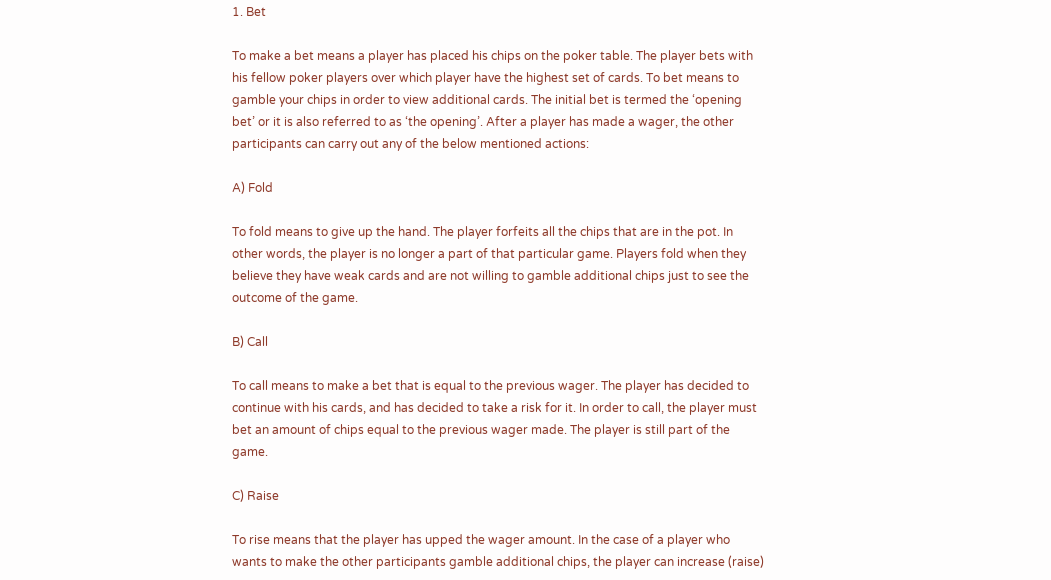1. Bet

To make a bet means a player has placed his chips on the poker table. The player bets with his fellow poker players over which player have the highest set of cards. To bet means to gamble your chips in order to view additional cards. The initial bet is termed the ‘opening bet’ or it is also referred to as ‘the opening’. After a player has made a wager, the other participants can carry out any of the below mentioned actions:

A) Fold

To fold means to give up the hand. The player forfeits all the chips that are in the pot. In other words, the player is no longer a part of that particular game. Players fold when they believe they have weak cards and are not willing to gamble additional chips just to see the outcome of the game.

B) Call

To call means to make a bet that is equal to the previous wager. The player has decided to continue with his cards, and has decided to take a risk for it. In order to call, the player must bet an amount of chips equal to the previous wager made. The player is still part of the game.

C) Raise

To rise means that the player has upped the wager amount. In the case of a player who wants to make the other participants gamble additional chips, the player can increase (raise)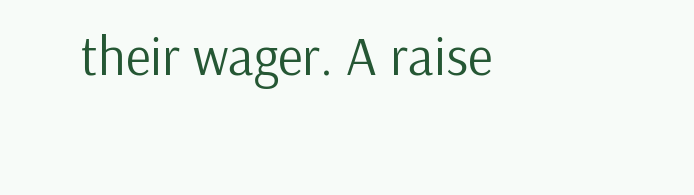their wager. A raise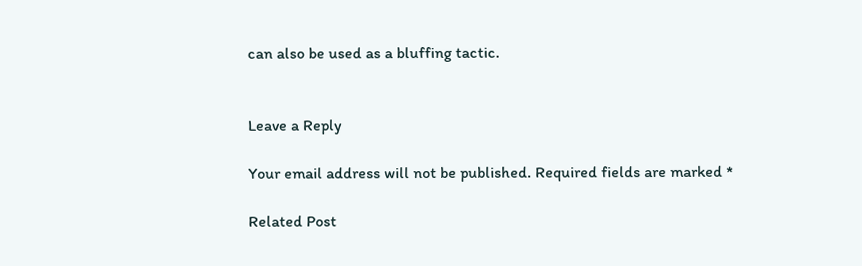can also be used as a bluffing tactic.


Leave a Reply

Your email address will not be published. Required fields are marked *

Related Post